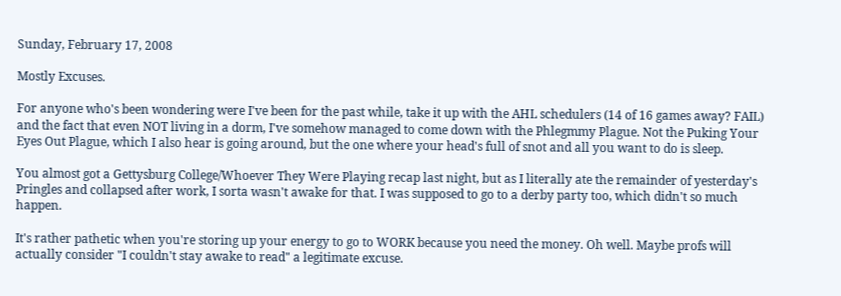Sunday, February 17, 2008

Mostly Excuses.

For anyone who's been wondering were I've been for the past while, take it up with the AHL schedulers (14 of 16 games away? FAIL) and the fact that even NOT living in a dorm, I've somehow managed to come down with the Phlegmmy Plague. Not the Puking Your Eyes Out Plague, which I also hear is going around, but the one where your head's full of snot and all you want to do is sleep.

You almost got a Gettysburg College/Whoever They Were Playing recap last night, but as I literally ate the remainder of yesterday's Pringles and collapsed after work, I sorta wasn't awake for that. I was supposed to go to a derby party too, which didn't so much happen.

It's rather pathetic when you're storing up your energy to go to WORK because you need the money. Oh well. Maybe profs will actually consider "I couldn't stay awake to read" a legitimate excuse.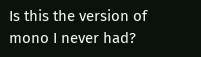Is this the version of mono I never had?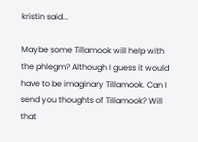kristin said...

Maybe some Tillamook will help with the phlegm? Although I guess it would have to be imaginary Tillamook. Can I send you thoughts of Tillamook? Will that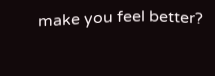make you feel better?